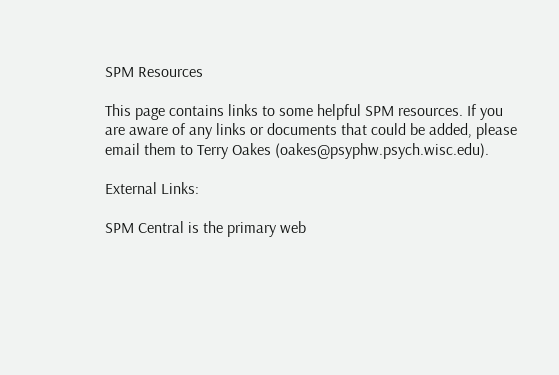SPM Resources

This page contains links to some helpful SPM resources. If you are aware of any links or documents that could be added, please email them to Terry Oakes (oakes@psyphw.psych.wisc.edu).

External Links:

SPM Central is the primary web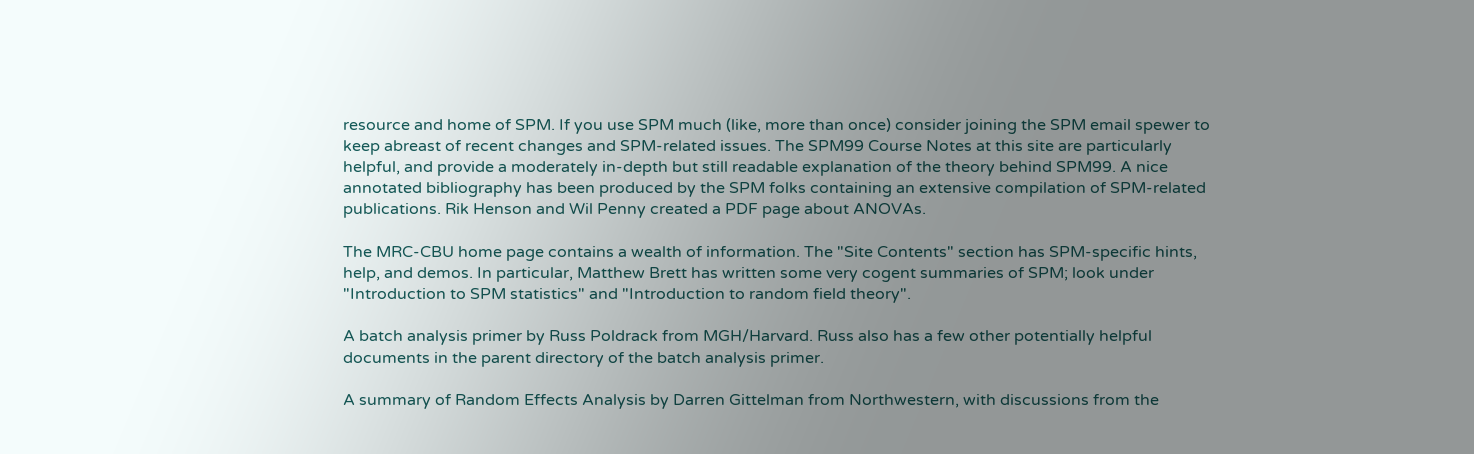resource and home of SPM. If you use SPM much (like, more than once) consider joining the SPM email spewer to keep abreast of recent changes and SPM-related issues. The SPM99 Course Notes at this site are particularly helpful, and provide a moderately in-depth but still readable explanation of the theory behind SPM99. A nice annotated bibliography has been produced by the SPM folks containing an extensive compilation of SPM-related publications. Rik Henson and Wil Penny created a PDF page about ANOVAs.

The MRC-CBU home page contains a wealth of information. The "Site Contents" section has SPM-specific hints, help, and demos. In particular, Matthew Brett has written some very cogent summaries of SPM; look under "Introduction to SPM statistics" and "Introduction to random field theory".

A batch analysis primer by Russ Poldrack from MGH/Harvard. Russ also has a few other potentially helpful documents in the parent directory of the batch analysis primer.

A summary of Random Effects Analysis by Darren Gittelman from Northwestern, with discussions from the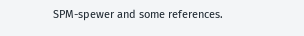SPM-spewer and some references.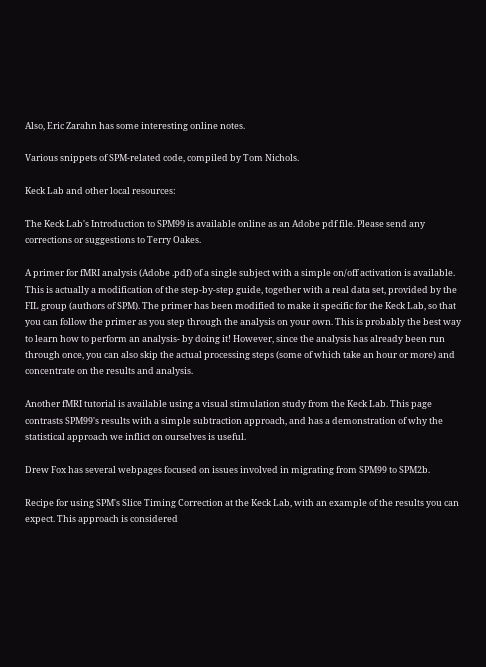Also, Eric Zarahn has some interesting online notes.

Various snippets of SPM-related code, compiled by Tom Nichols.

Keck Lab and other local resources:

The Keck Lab's Introduction to SPM99 is available online as an Adobe pdf file. Please send any corrections or suggestions to Terry Oakes.

A primer for fMRI analysis (Adobe .pdf) of a single subject with a simple on/off activation is available. This is actually a modification of the step-by-step guide, together with a real data set, provided by the FIL group (authors of SPM). The primer has been modified to make it specific for the Keck Lab, so that you can follow the primer as you step through the analysis on your own. This is probably the best way to learn how to perform an analysis- by doing it! However, since the analysis has already been run through once, you can also skip the actual processing steps (some of which take an hour or more) and concentrate on the results and analysis.

Another fMRI tutorial is available using a visual stimulation study from the Keck Lab. This page contrasts SPM99's results with a simple subtraction approach, and has a demonstration of why the statistical approach we inflict on ourselves is useful.

Drew Fox has several webpages focused on issues involved in migrating from SPM99 to SPM2b.

Recipe for using SPM's Slice Timing Correction at the Keck Lab, with an example of the results you can expect. This approach is considered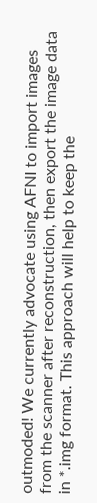outmoded! We currently advocate using AFNI to import images from the scanner after reconstruction, then export the image data in *.img format. This approach will help to keep the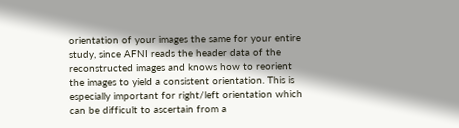orientation of your images the same for your entire study, since AFNI reads the header data of the reconstructed images and knows how to reorient the images to yield a consistent orientation. This is especially important for right/left orientation which can be difficult to ascertain from a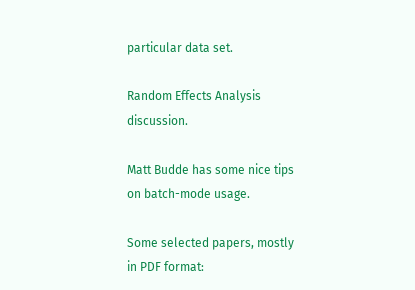particular data set.

Random Effects Analysis discussion.

Matt Budde has some nice tips on batch-mode usage.

Some selected papers, mostly in PDF format: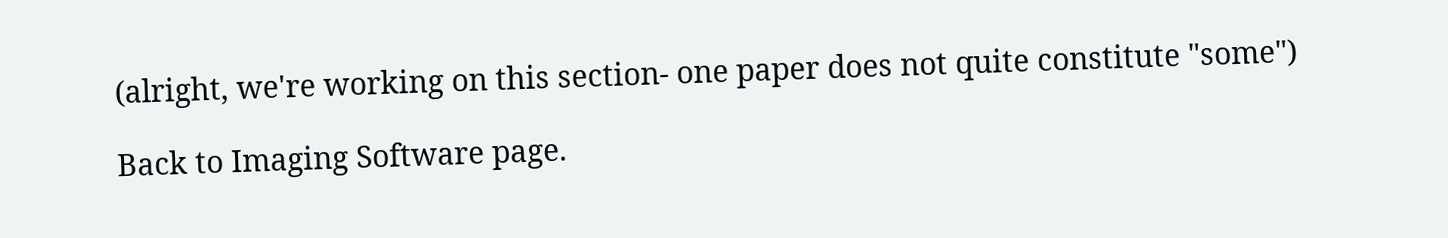(alright, we're working on this section- one paper does not quite constitute "some")

Back to Imaging Software page.